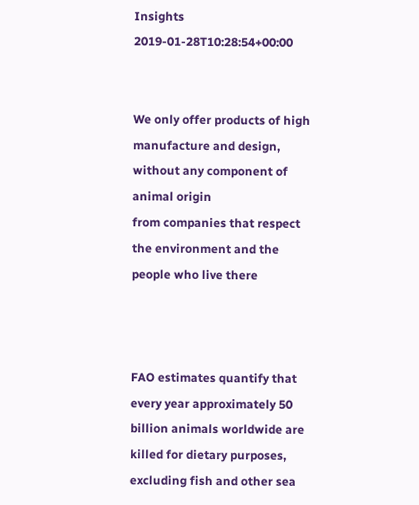Insights 2019-01-28T10:28:54+00:00


We only offer products of high manufacture and design,
without any component of animal origin
from companies that respect the environment and the people who live there



FAO estimates quantify that every year approximately 50 billion animals worldwide are killed for dietary purposes, excluding fish and other sea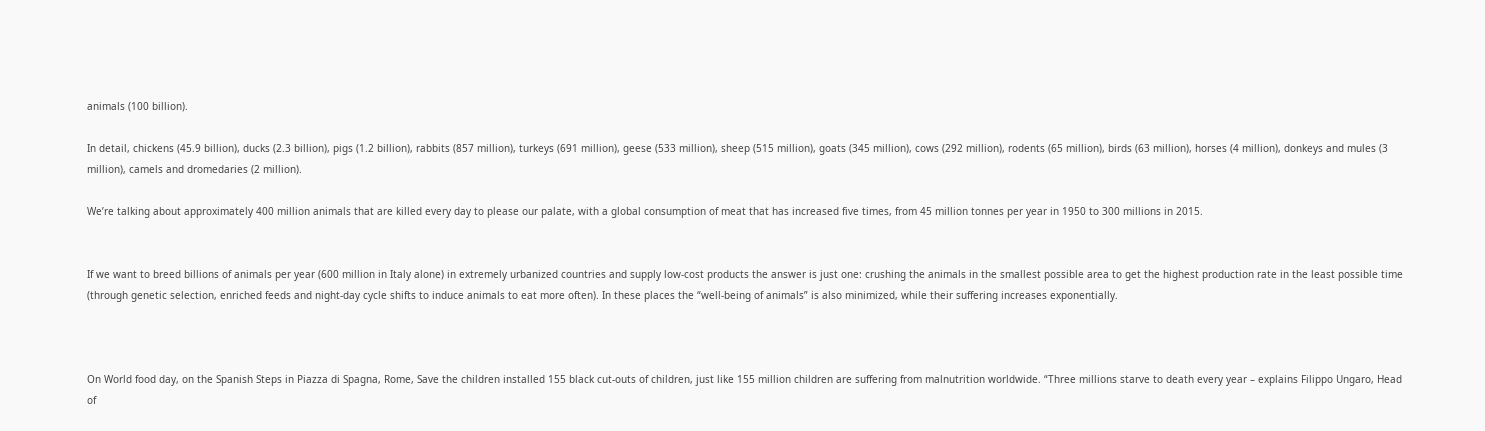animals (100 billion).

In detail, chickens (45.9 billion), ducks (2.3 billion), pigs (1.2 billion), rabbits (857 million), turkeys (691 million), geese (533 million), sheep (515 million), goats (345 million), cows (292 million), rodents (65 million), birds (63 million), horses (4 million), donkeys and mules (3 million), camels and dromedaries (2 million).

We’re talking about approximately 400 million animals that are killed every day to please our palate, with a global consumption of meat that has increased five times, from 45 million tonnes per year in 1950 to 300 millions in 2015.


If we want to breed billions of animals per year (600 million in Italy alone) in extremely urbanized countries and supply low-cost products the answer is just one: crushing the animals in the smallest possible area to get the highest production rate in the least possible time (through genetic selection, enriched feeds and night-day cycle shifts to induce animals to eat more often). In these places the “well-being of animals” is also minimized, while their suffering increases exponentially.



On World food day, on the Spanish Steps in Piazza di Spagna, Rome, Save the children installed 155 black cut-outs of children, just like 155 million children are suffering from malnutrition worldwide. “Three millions starve to death every year – explains Filippo Ungaro, Head of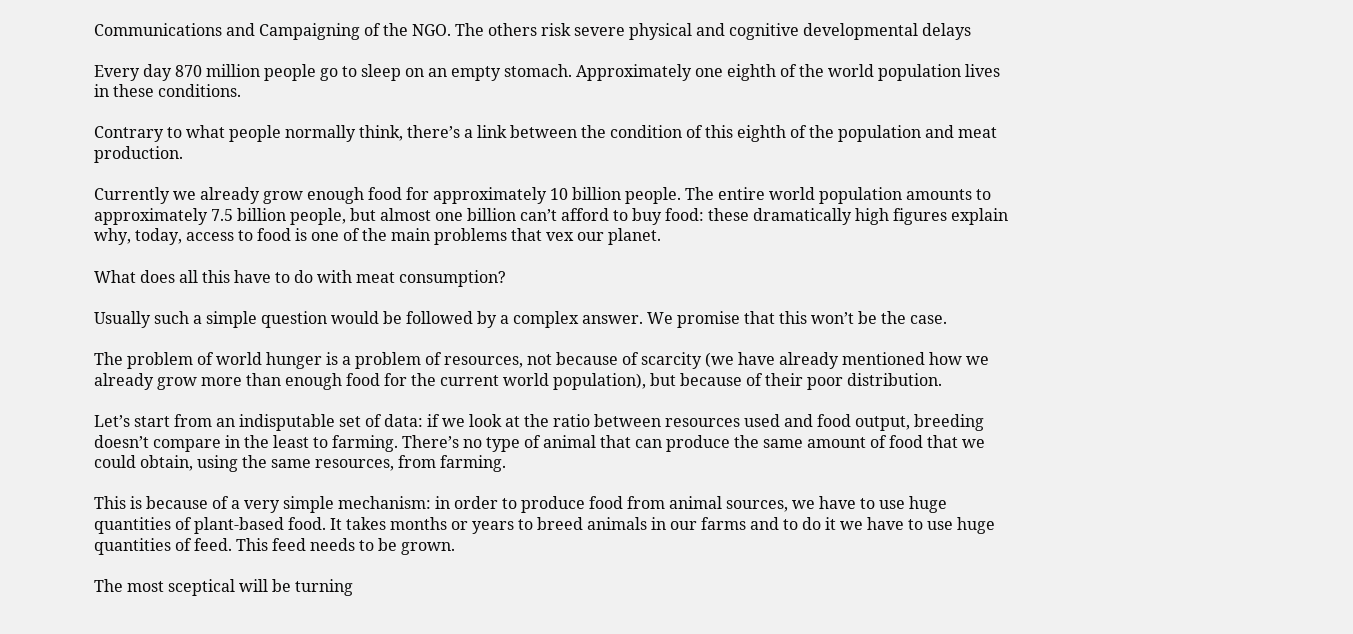Communications and Campaigning of the NGO. The others risk severe physical and cognitive developmental delays

Every day 870 million people go to sleep on an empty stomach. Approximately one eighth of the world population lives in these conditions.

Contrary to what people normally think, there’s a link between the condition of this eighth of the population and meat production.

Currently we already grow enough food for approximately 10 billion people. The entire world population amounts to approximately 7.5 billion people, but almost one billion can’t afford to buy food: these dramatically high figures explain why, today, access to food is one of the main problems that vex our planet.

What does all this have to do with meat consumption?

Usually such a simple question would be followed by a complex answer. We promise that this won’t be the case.

The problem of world hunger is a problem of resources, not because of scarcity (we have already mentioned how we already grow more than enough food for the current world population), but because of their poor distribution.

Let’s start from an indisputable set of data: if we look at the ratio between resources used and food output, breeding doesn’t compare in the least to farming. There’s no type of animal that can produce the same amount of food that we could obtain, using the same resources, from farming.

This is because of a very simple mechanism: in order to produce food from animal sources, we have to use huge quantities of plant-based food. It takes months or years to breed animals in our farms and to do it we have to use huge quantities of feed. This feed needs to be grown.

The most sceptical will be turning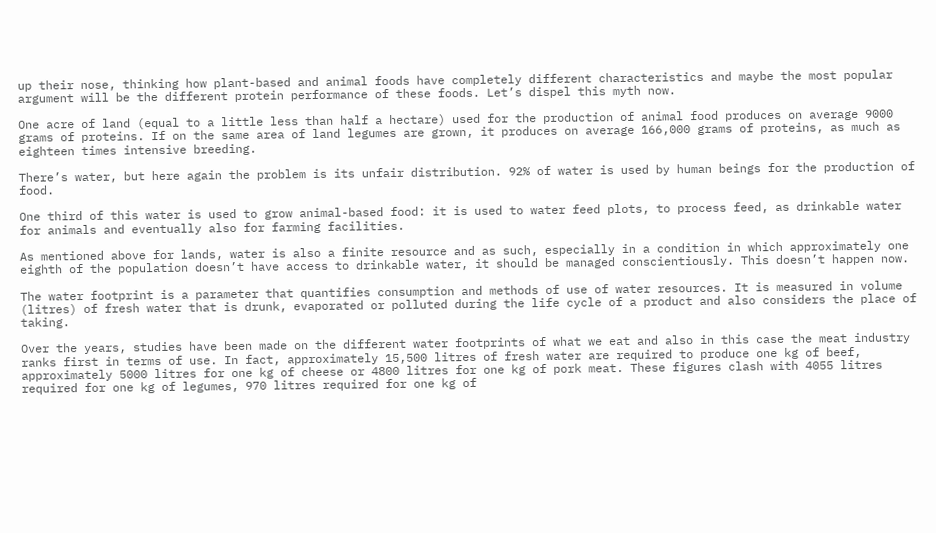up their nose, thinking how plant-based and animal foods have completely different characteristics and maybe the most popular argument will be the different protein performance of these foods. Let’s dispel this myth now.

One acre of land (equal to a little less than half a hectare) used for the production of animal food produces on average 9000 grams of proteins. If on the same area of land legumes are grown, it produces on average 166,000 grams of proteins, as much as eighteen times intensive breeding.

There’s water, but here again the problem is its unfair distribution. 92% of water is used by human beings for the production of food.

One third of this water is used to grow animal-based food: it is used to water feed plots, to process feed, as drinkable water for animals and eventually also for farming facilities.

As mentioned above for lands, water is also a finite resource and as such, especially in a condition in which approximately one eighth of the population doesn’t have access to drinkable water, it should be managed conscientiously. This doesn’t happen now.

The water footprint is a parameter that quantifies consumption and methods of use of water resources. It is measured in volume (litres) of fresh water that is drunk, evaporated or polluted during the life cycle of a product and also considers the place of taking.

Over the years, studies have been made on the different water footprints of what we eat and also in this case the meat industry ranks first in terms of use. In fact, approximately 15,500 litres of fresh water are required to produce one kg of beef, approximately 5000 litres for one kg of cheese or 4800 litres for one kg of pork meat. These figures clash with 4055 litres required for one kg of legumes, 970 litres required for one kg of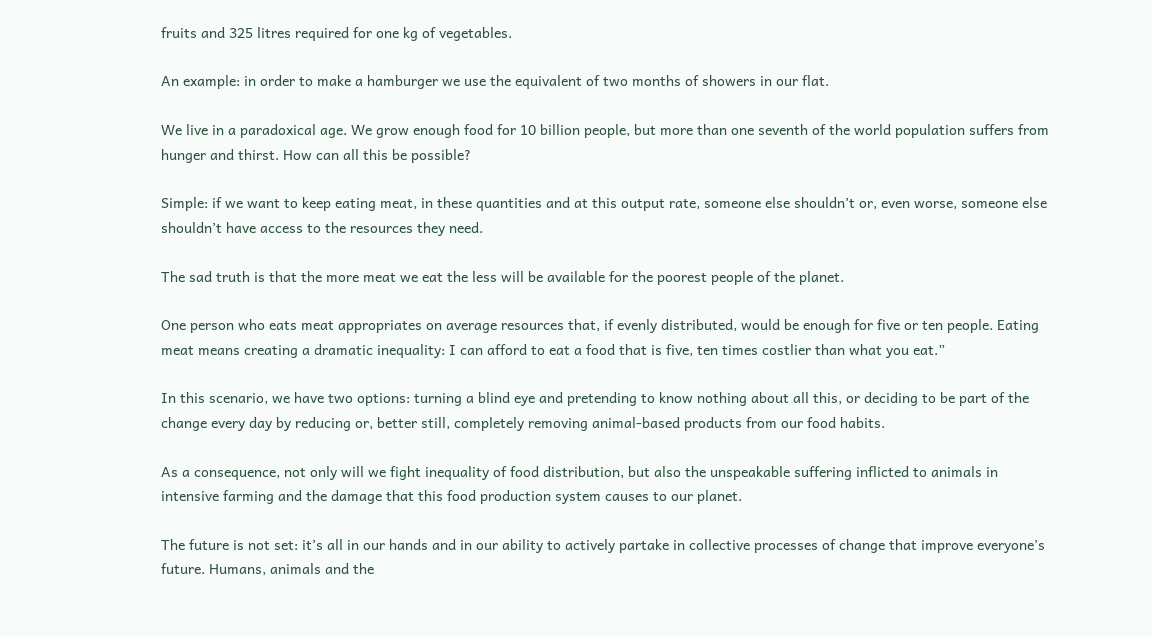fruits and 325 litres required for one kg of vegetables.

An example: in order to make a hamburger we use the equivalent of two months of showers in our flat.

We live in a paradoxical age. We grow enough food for 10 billion people, but more than one seventh of the world population suffers from hunger and thirst. How can all this be possible?

Simple: if we want to keep eating meat, in these quantities and at this output rate, someone else shouldn’t or, even worse, someone else shouldn’t have access to the resources they need.

The sad truth is that the more meat we eat the less will be available for the poorest people of the planet.

One person who eats meat appropriates on average resources that, if evenly distributed, would be enough for five or ten people. Eating meat means creating a dramatic inequality: I can afford to eat a food that is five, ten times costlier than what you eat.”

In this scenario, we have two options: turning a blind eye and pretending to know nothing about all this, or deciding to be part of the change every day by reducing or, better still, completely removing animal-based products from our food habits.

As a consequence, not only will we fight inequality of food distribution, but also the unspeakable suffering inflicted to animals in intensive farming and the damage that this food production system causes to our planet.

The future is not set: it’s all in our hands and in our ability to actively partake in collective processes of change that improve everyone’s future. Humans, animals and the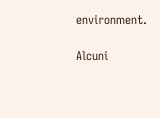environment.

Alcuni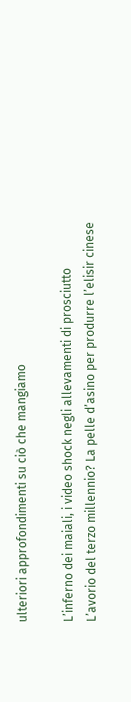ulteriori approfondimenti su ciò che mangiamo

L’inferno dei maiali, i video shock negli allevamenti di prosciutto
L’avorio del terzo millennio? La pelle d’asino per produrre l’elisir cinese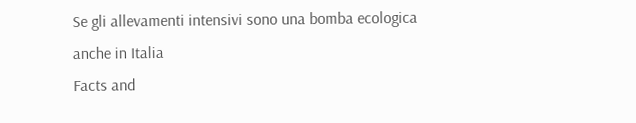Se gli allevamenti intensivi sono una bomba ecologica anche in Italia
Facts and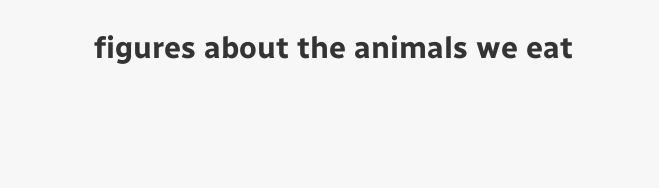figures about the animals we eat